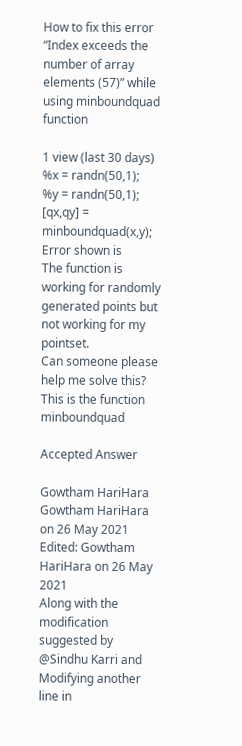How to fix this error “Index exceeds the number of array elements (57)” while using minboundquad function

1 view (last 30 days)
%x = randn(50,1);
%y = randn(50,1);
[qx,qy] = minboundquad(x,y);
Error shown is
The function is working for randomly generated points but not working for my pointset.
Can someone please help me solve this? This is the function minboundquad

Accepted Answer

Gowtham HariHara
Gowtham HariHara on 26 May 2021
Edited: Gowtham HariHara on 26 May 2021
Along with the modification suggested by @Sindhu Karri and Modifying another line in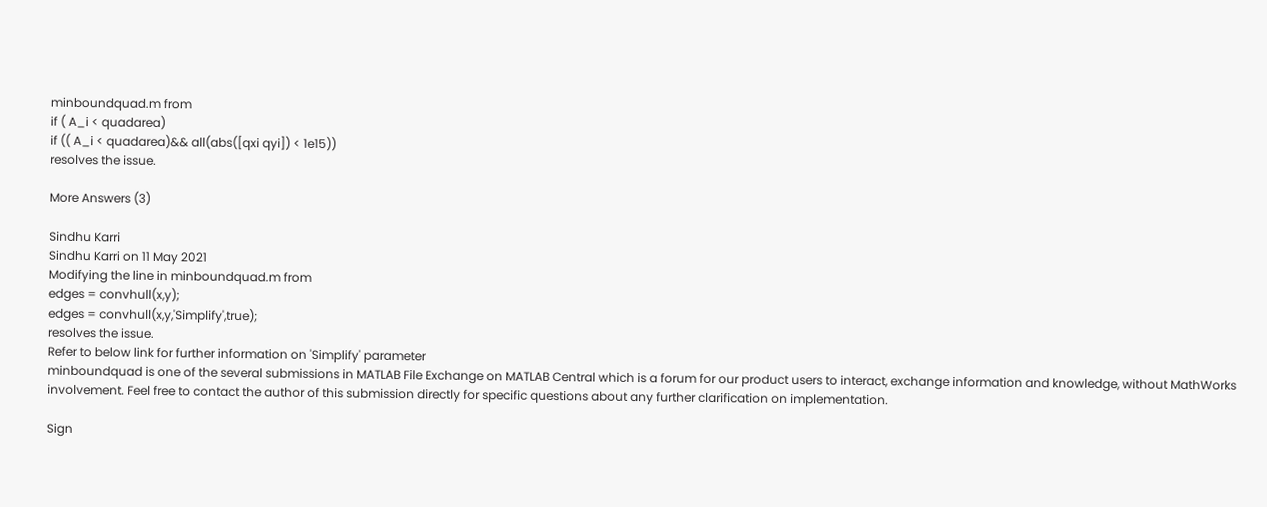minboundquad.m from
if ( A_i < quadarea)
if (( A_i < quadarea)&& all(abs([qxi qyi]) < 1e15))
resolves the issue.

More Answers (3)

Sindhu Karri
Sindhu Karri on 11 May 2021
Modifying the line in minboundquad.m from
edges = convhull(x,y);
edges = convhull(x,y,'Simplify',true);
resolves the issue.
Refer to below link for further information on 'Simplify' parameter
minboundquad is one of the several submissions in MATLAB File Exchange on MATLAB Central which is a forum for our product users to interact, exchange information and knowledge, without MathWorks involvement. Feel free to contact the author of this submission directly for specific questions about any further clarification on implementation.

Sign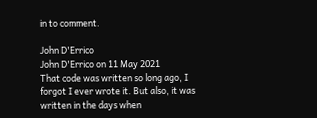in to comment.

John D'Errico
John D'Errico on 11 May 2021
That code was written so long ago, I forgot I ever wrote it. But also, it was written in the days when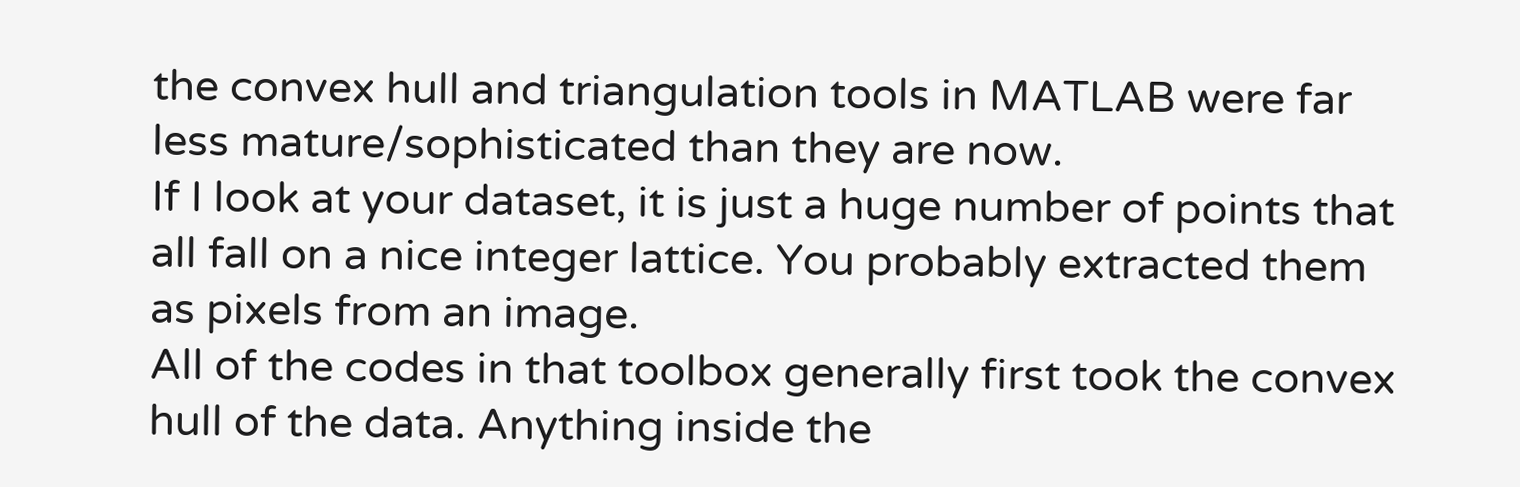the convex hull and triangulation tools in MATLAB were far less mature/sophisticated than they are now.
If I look at your dataset, it is just a huge number of points that all fall on a nice integer lattice. You probably extracted them as pixels from an image.
All of the codes in that toolbox generally first took the convex hull of the data. Anything inside the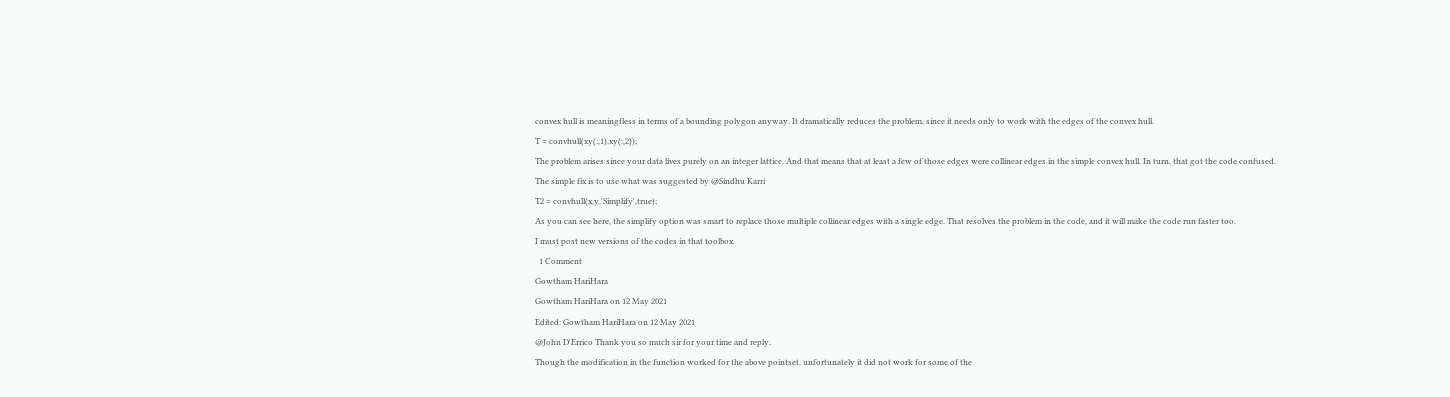convex hull is meaningfless in terms of a bounding polygon anyway. It dramatically reduces the problem, since it needs only to work with the edges of the convex hull.
T = convhull(xy(:,1),xy(:,2));
The problem arises since your data lives purely on an integer lattice. And that means that at least a few of those edges were collinear edges in the simple convex hull. In turn, that got the code confused.
The simple fix is to use what was suggested by @Sindhu Karri
T2 = convhull(x,y,'Simplify',true);
As you can see here, the simplify option was smart to replace those multiple collinear edges with a single edge. That resolves the problem in the code, and it will make the code run faster too.
I must post new versions of the codes in that toolbox.
  1 Comment
Gowtham HariHara
Gowtham HariHara on 12 May 2021
Edited: Gowtham HariHara on 12 May 2021
@John D'Errico Thank you so much sir for your time and reply.
Though the modification in the function worked for the above pointset, unfortunately it did not work for some of the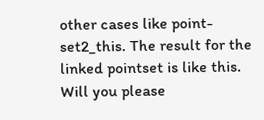other cases like point-set2_this. The result for the linked pointset is like this.
Will you please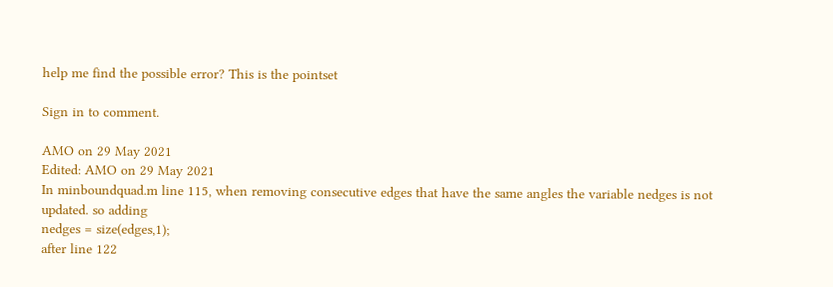help me find the possible error? This is the pointset

Sign in to comment.

AMO on 29 May 2021
Edited: AMO on 29 May 2021
In minboundquad.m line 115, when removing consecutive edges that have the same angles the variable nedges is not updated. so adding
nedges = size(edges,1);
after line 122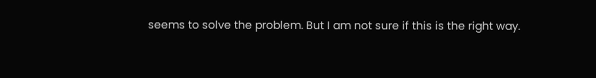seems to solve the problem. But I am not sure if this is the right way.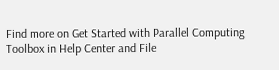Find more on Get Started with Parallel Computing Toolbox in Help Center and File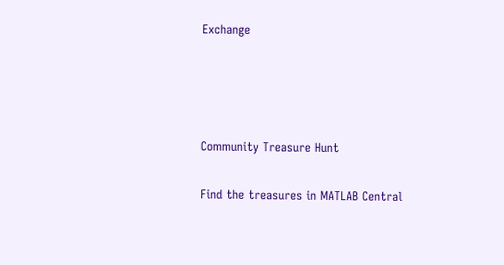Exchange




Community Treasure Hunt

Find the treasures in MATLAB Central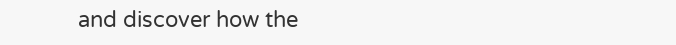and discover how the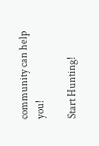community can help you!

Start Hunting!